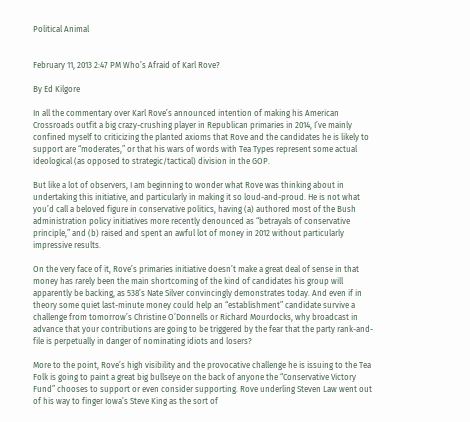Political Animal


February 11, 2013 2:47 PM Who’s Afraid of Karl Rove?

By Ed Kilgore

In all the commentary over Karl Rove’s announced intention of making his American Crossroads outfit a big crazy-crushing player in Republican primaries in 2014, I’ve mainly confined myself to criticizing the planted axioms that Rove and the candidates he is likely to support are “moderates,” or that his wars of words with Tea Types represent some actual ideological (as opposed to strategic/tactical) division in the GOP.

But like a lot of observers, I am beginning to wonder what Rove was thinking about in undertaking this initiative, and particularly in making it so loud-and-proud. He is not what you’d call a beloved figure in conservative politics, having (a) authored most of the Bush administration policy initiatives more recently denounced as “betrayals of conservative principle,” and (b) raised and spent an awful lot of money in 2012 without particularly impressive results.

On the very face of it, Rove’s primaries initiative doesn’t make a great deal of sense in that money has rarely been the main shortcoming of the kind of candidates his group will apparently be backing, as 538’s Nate Silver convincingly demonstrates today. And even if in theory some quiet last-minute money could help an “establishment” candidate survive a challenge from tomorrow’s Christine O’Donnells or Richard Mourdocks, why broadcast in advance that your contributions are going to be triggered by the fear that the party rank-and-file is perpetually in danger of nominating idiots and losers?

More to the point, Rove’s high visibility and the provocative challenge he is issuing to the Tea Folk is going to paint a great big bullseye on the back of anyone the “Conservative Victory Fund” chooses to support or even consider supporting. Rove underling Steven Law went out of his way to finger Iowa’s Steve King as the sort of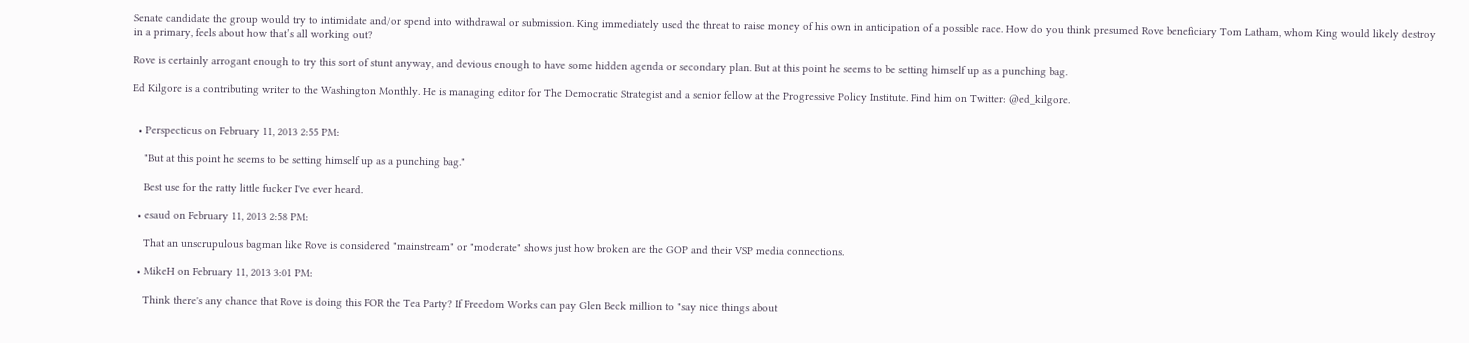Senate candidate the group would try to intimidate and/or spend into withdrawal or submission. King immediately used the threat to raise money of his own in anticipation of a possible race. How do you think presumed Rove beneficiary Tom Latham, whom King would likely destroy in a primary, feels about how that’s all working out?

Rove is certainly arrogant enough to try this sort of stunt anyway, and devious enough to have some hidden agenda or secondary plan. But at this point he seems to be setting himself up as a punching bag.

Ed Kilgore is a contributing writer to the Washington Monthly. He is managing editor for The Democratic Strategist and a senior fellow at the Progressive Policy Institute. Find him on Twitter: @ed_kilgore.


  • Perspecticus on February 11, 2013 2:55 PM:

    "But at this point he seems to be setting himself up as a punching bag."

    Best use for the ratty little fucker I've ever heard.

  • esaud on February 11, 2013 2:58 PM:

    That an unscrupulous bagman like Rove is considered "mainstream" or "moderate" shows just how broken are the GOP and their VSP media connections.

  • MikeH on February 11, 2013 3:01 PM:

    Think there's any chance that Rove is doing this FOR the Tea Party? If Freedom Works can pay Glen Beck million to "say nice things about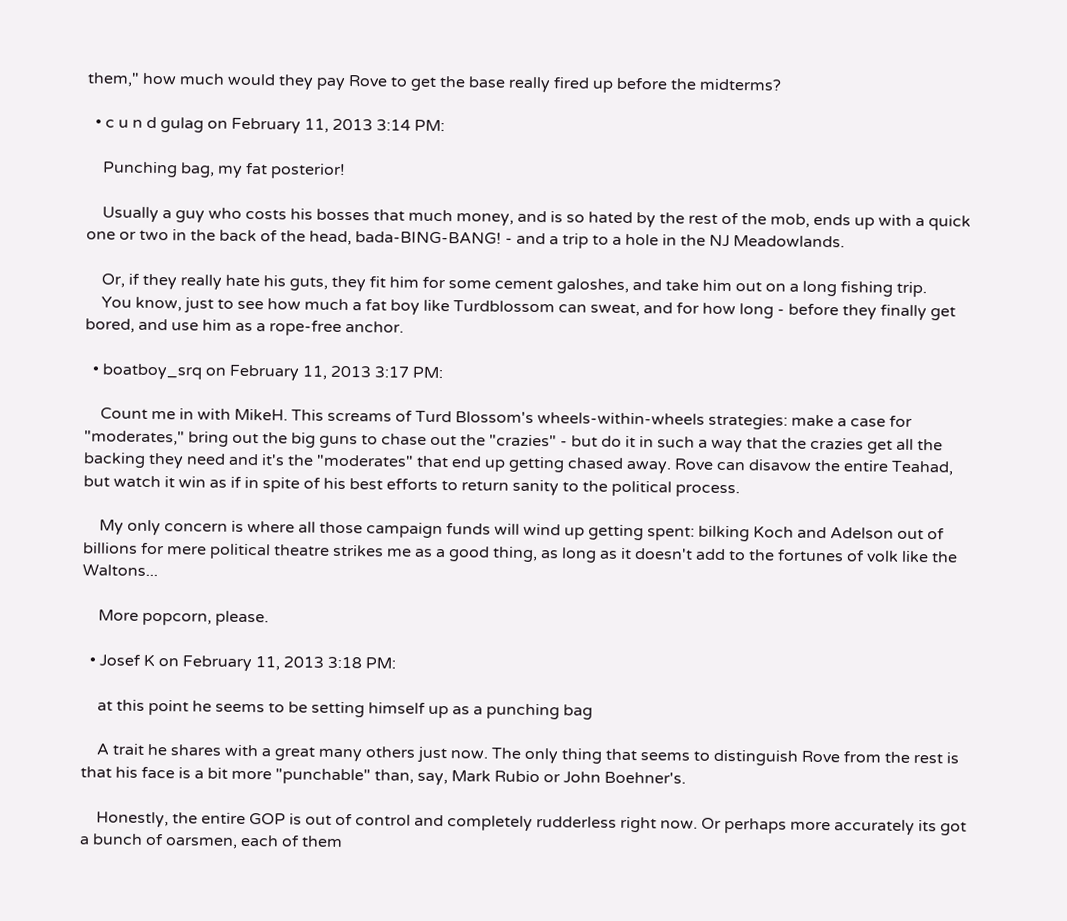them," how much would they pay Rove to get the base really fired up before the midterms?

  • c u n d gulag on February 11, 2013 3:14 PM:

    Punching bag, my fat posterior!

    Usually a guy who costs his bosses that much money, and is so hated by the rest of the mob, ends up with a quick one or two in the back of the head, bada-BING-BANG! - and a trip to a hole in the NJ Meadowlands.

    Or, if they really hate his guts, they fit him for some cement galoshes, and take him out on a long fishing trip.
    You know, just to see how much a fat boy like Turdblossom can sweat, and for how long - before they finally get bored, and use him as a rope-free anchor.

  • boatboy_srq on February 11, 2013 3:17 PM:

    Count me in with MikeH. This screams of Turd Blossom's wheels-within-wheels strategies: make a case for "moderates," bring out the big guns to chase out the "crazies" - but do it in such a way that the crazies get all the backing they need and it's the "moderates" that end up getting chased away. Rove can disavow the entire Teahad, but watch it win as if in spite of his best efforts to return sanity to the political process.

    My only concern is where all those campaign funds will wind up getting spent: bilking Koch and Adelson out of billions for mere political theatre strikes me as a good thing, as long as it doesn't add to the fortunes of volk like the Waltons...

    More popcorn, please.

  • Josef K on February 11, 2013 3:18 PM:

    at this point he seems to be setting himself up as a punching bag

    A trait he shares with a great many others just now. The only thing that seems to distinguish Rove from the rest is that his face is a bit more "punchable" than, say, Mark Rubio or John Boehner's.

    Honestly, the entire GOP is out of control and completely rudderless right now. Or perhaps more accurately its got a bunch of oarsmen, each of them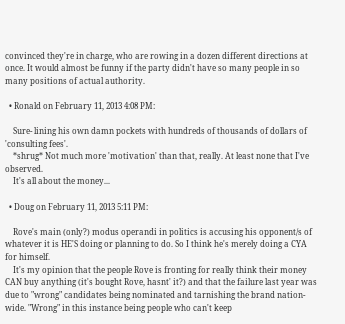convinced they're in charge, who are rowing in a dozen different directions at once. It would almost be funny if the party didn't have so many people in so many positions of actual authority.

  • Ronald on February 11, 2013 4:08 PM:

    Sure- lining his own damn pockets with hundreds of thousands of dollars of 'consulting fees'.
    *shrug* Not much more 'motivation' than that, really. At least none that I've observed.
    It's all about the money...

  • Doug on February 11, 2013 5:11 PM:

    Rove's main (only?) modus operandi in politics is accusing his opponent/s of whatever it is HE'S doing or planning to do. So I think he's merely doing a CYA for himself.
    It's my opinion that the people Rove is fronting for really think their money CAN buy anything (it's bought Rove, hasnt' it?) and that the failure last year was due to "wrong" candidates being nominated and tarnishing the brand nation-wide. "Wrong" in this instance being people who can't keep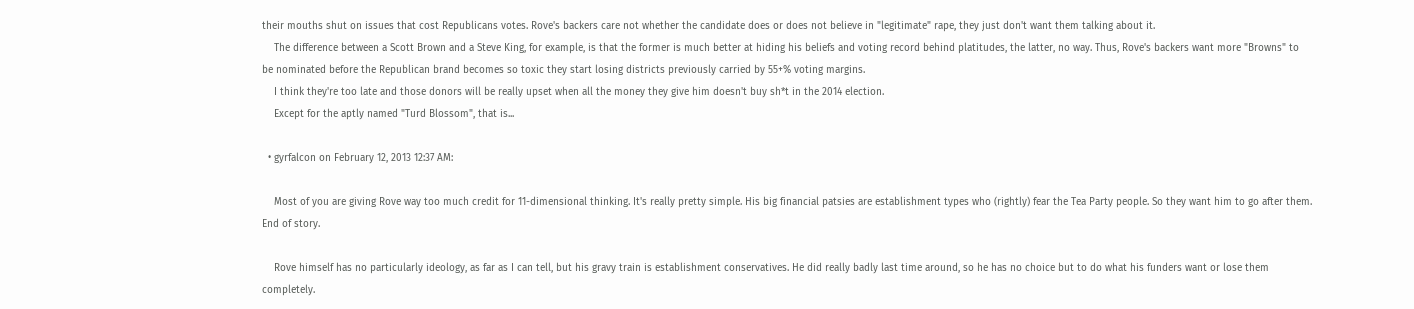their mouths shut on issues that cost Republicans votes. Rove's backers care not whether the candidate does or does not believe in "legitimate" rape, they just don't want them talking about it.
    The difference between a Scott Brown and a Steve King, for example, is that the former is much better at hiding his beliefs and voting record behind platitudes, the latter, no way. Thus, Rove's backers want more "Browns" to be nominated before the Republican brand becomes so toxic they start losing districts previously carried by 55+% voting margins.
    I think they're too late and those donors will be really upset when all the money they give him doesn't buy sh*t in the 2014 election.
    Except for the aptly named "Turd Blossom", that is...

  • gyrfalcon on February 12, 2013 12:37 AM:

    Most of you are giving Rove way too much credit for 11-dimensional thinking. It's really pretty simple. His big financial patsies are establishment types who (rightly) fear the Tea Party people. So they want him to go after them. End of story.

    Rove himself has no particularly ideology, as far as I can tell, but his gravy train is establishment conservatives. He did really badly last time around, so he has no choice but to do what his funders want or lose them completely.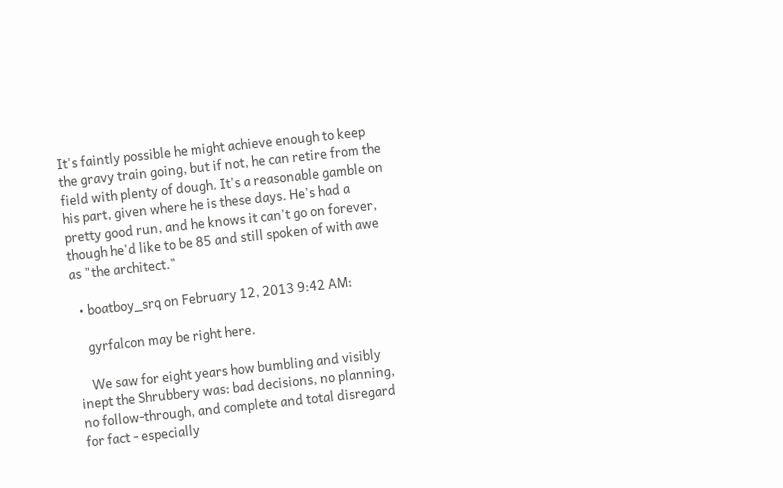It's faintly possible he might achieve enough to keep the gravy train going, but if not, he can retire from the field with plenty of dough. It's a reasonable gamble on his part, given where he is these days. He's had a pretty good run, and he knows it can't go on forever, though he'd like to be 85 and still spoken of with awe as "the architect."

  • boatboy_srq on February 12, 2013 9:42 AM:

    gyrfalcon may be right here.

    We saw for eight years how bumbling and visibly inept the Shrubbery was: bad decisions, no planning, no follow-through, and complete and total disregard for fact - especially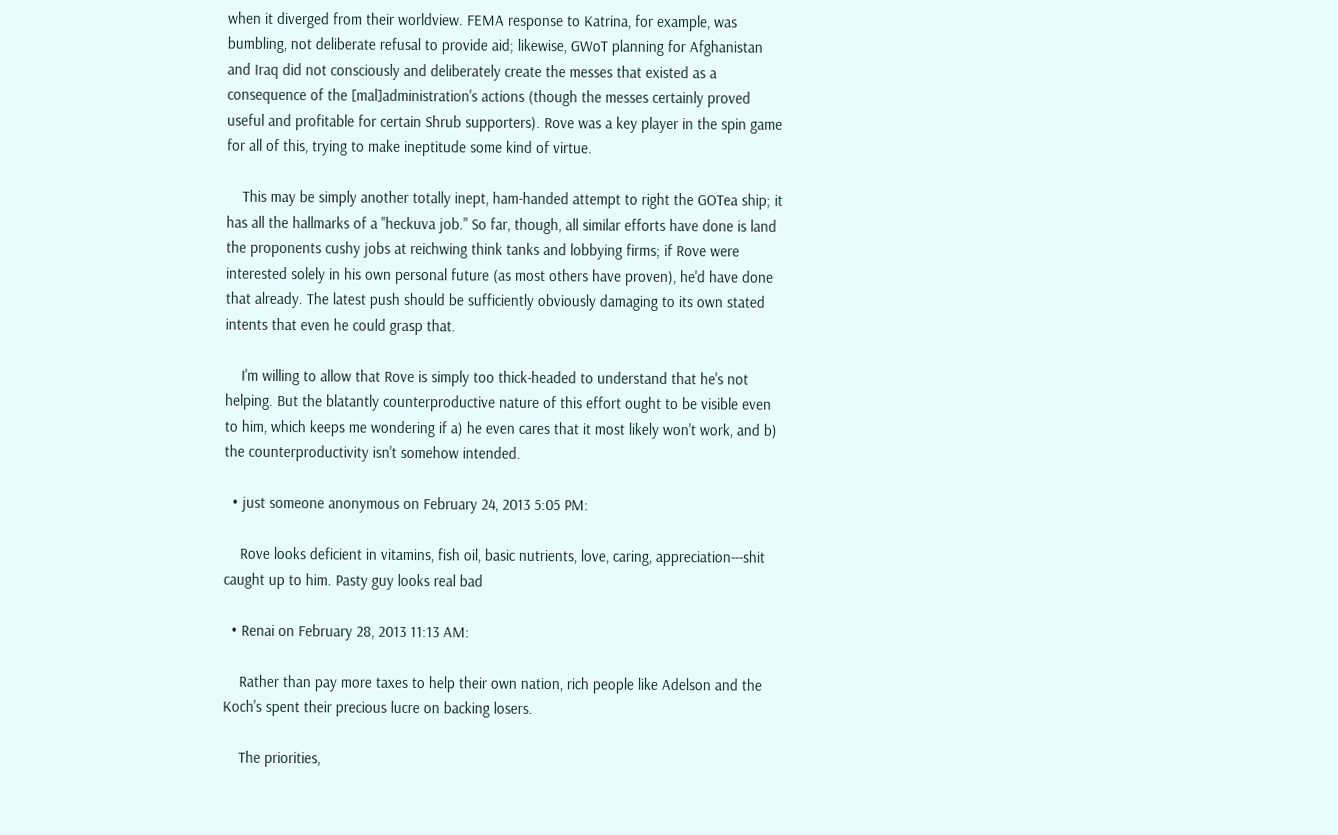when it diverged from their worldview. FEMA response to Katrina, for example, was bumbling, not deliberate refusal to provide aid; likewise, GWoT planning for Afghanistan and Iraq did not consciously and deliberately create the messes that existed as a consequence of the [mal]administration's actions (though the messes certainly proved useful and profitable for certain Shrub supporters). Rove was a key player in the spin game for all of this, trying to make ineptitude some kind of virtue.

    This may be simply another totally inept, ham-handed attempt to right the GOTea ship; it has all the hallmarks of a "heckuva job." So far, though, all similar efforts have done is land the proponents cushy jobs at reichwing think tanks and lobbying firms; if Rove were interested solely in his own personal future (as most others have proven), he'd have done that already. The latest push should be sufficiently obviously damaging to its own stated intents that even he could grasp that.

    I'm willing to allow that Rove is simply too thick-headed to understand that he's not helping. But the blatantly counterproductive nature of this effort ought to be visible even to him, which keeps me wondering if a) he even cares that it most likely won't work, and b) the counterproductivity isn't somehow intended.

  • just someone anonymous on February 24, 2013 5:05 PM:

    Rove looks deficient in vitamins, fish oil, basic nutrients, love, caring, appreciation---shit caught up to him. Pasty guy looks real bad

  • Renai on February 28, 2013 11:13 AM:

    Rather than pay more taxes to help their own nation, rich people like Adelson and the Koch's spent their precious lucre on backing losers.

    The priorities,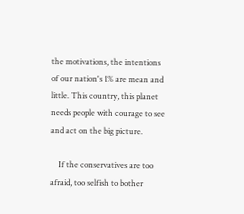the motivations, the intentions of our nation's 1% are mean and little. This country, this planet needs people with courage to see and act on the big picture.

    If the conservatives are too afraid, too selfish to bother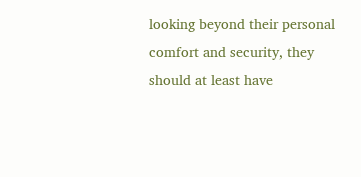looking beyond their personal comfort and security, they should at least have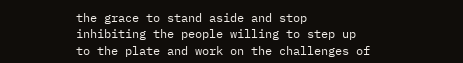the grace to stand aside and stop inhibiting the people willing to step up to the plate and work on the challenges of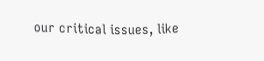our critical issues, like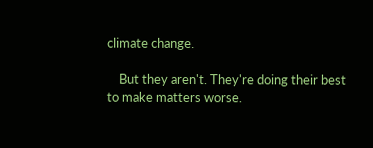climate change.

    But they aren't. They're doing their best to make matters worse.